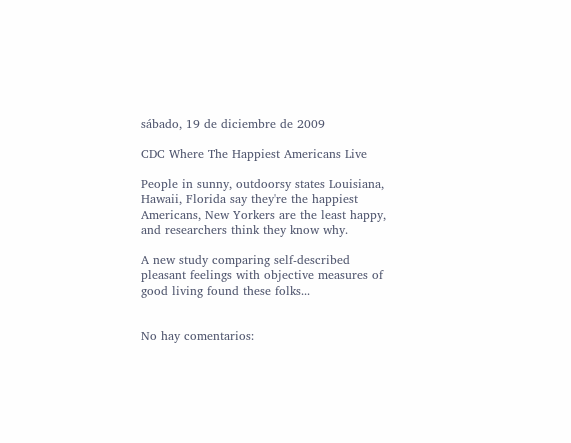sábado, 19 de diciembre de 2009

CDC Where The Happiest Americans Live

People in sunny, outdoorsy states Louisiana, Hawaii, Florida say they're the happiest Americans, New Yorkers are the least happy, and researchers think they know why.

A new study comparing self-described pleasant feelings with objective measures of good living found these folks...


No hay comentarios: